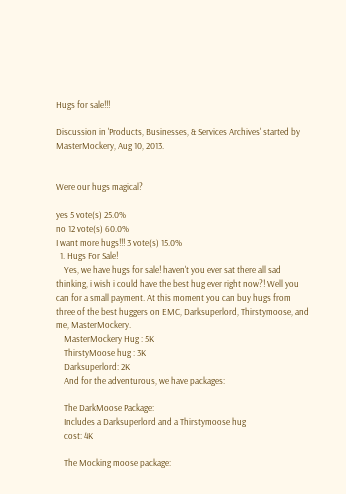Hugs for sale!!!

Discussion in 'Products, Businesses, & Services Archives' started by MasterMockery, Aug 10, 2013.


Were our hugs magical?

yes 5 vote(s) 25.0%
no 12 vote(s) 60.0%
I want more hugs!!! 3 vote(s) 15.0%
  1. Hugs For Sale!
    Yes, we have hugs for sale! haven't you ever sat there all sad thinking, i wish i could have the best hug ever right now?! Well you can for a small payment. At this moment you can buy hugs from three of the best huggers on EMC, Darksuperlord, Thirstymoose, and me, MasterMockery.
    MasterMockery Hug : 5K
    ThirstyMoose hug : 3K
    Darksuperlord: 2K
    And for the adventurous, we have packages:

    The DarkMoose Package:
    Includes a Darksuperlord and a Thirstymoose hug
    cost: 4K

    The Mocking moose package: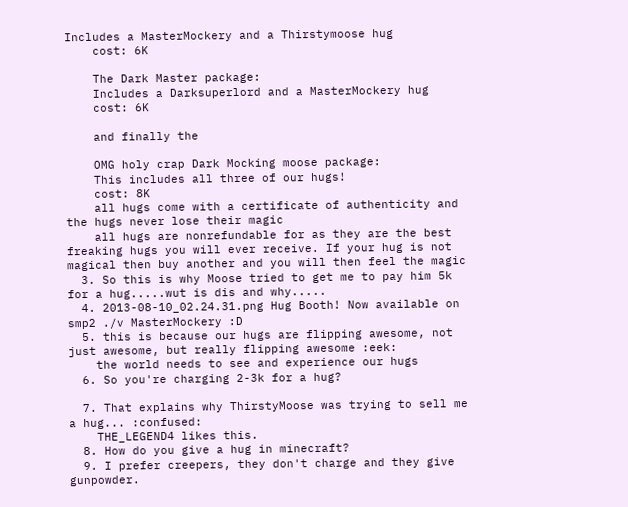Includes a MasterMockery and a Thirstymoose hug
    cost: 6K

    The Dark Master package:
    Includes a Darksuperlord and a MasterMockery hug
    cost: 6K

    and finally the

    OMG holy crap Dark Mocking moose package:
    This includes all three of our hugs!
    cost: 8K
    all hugs come with a certificate of authenticity and the hugs never lose their magic
    all hugs are nonrefundable for as they are the best freaking hugs you will ever receive. If your hug is not magical then buy another and you will then feel the magic
  3. So this is why Moose tried to get me to pay him 5k for a hug.....wut is dis and why.....
  4. 2013-08-10_02.24.31.png Hug Booth! Now available on smp2 ./v MasterMockery :D
  5. this is because our hugs are flipping awesome, not just awesome, but really flipping awesome :eek:
    the world needs to see and experience our hugs
  6. So you're charging 2-3k for a hug?

  7. That explains why ThirstyMoose was trying to sell me a hug... :confused:
    THE_LEGEND4 likes this.
  8. How do you give a hug in minecraft?
  9. I prefer creepers, they don't charge and they give gunpowder.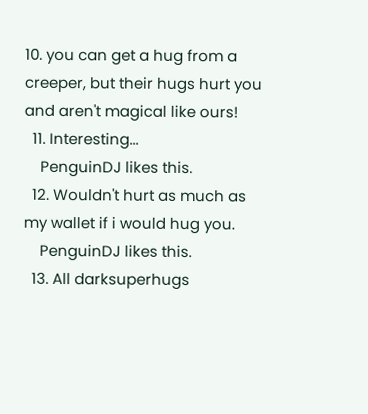10. you can get a hug from a creeper, but their hugs hurt you and aren't magical like ours!
  11. Interesting...
    PenguinDJ likes this.
  12. Wouldn't hurt as much as my wallet if i would hug you.
    PenguinDJ likes this.
  13. All darksuperhugs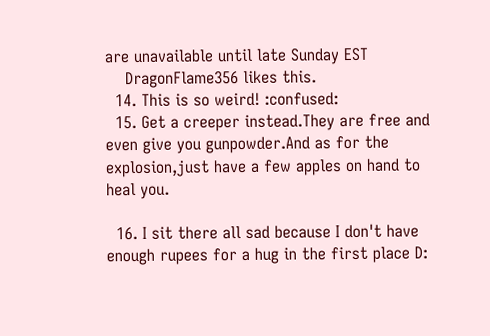are unavailable until late Sunday EST
    DragonFlame356 likes this.
  14. This is so weird! :confused:
  15. Get a creeper instead.They are free and even give you gunpowder.And as for the explosion,just have a few apples on hand to heal you.

  16. I sit there all sad because I don't have enough rupees for a hug in the first place D: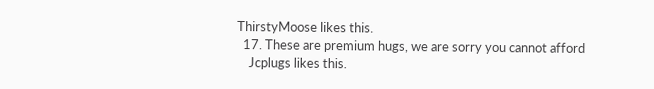ThirstyMoose likes this.
  17. These are premium hugs, we are sorry you cannot afford
    Jcplugs likes this.